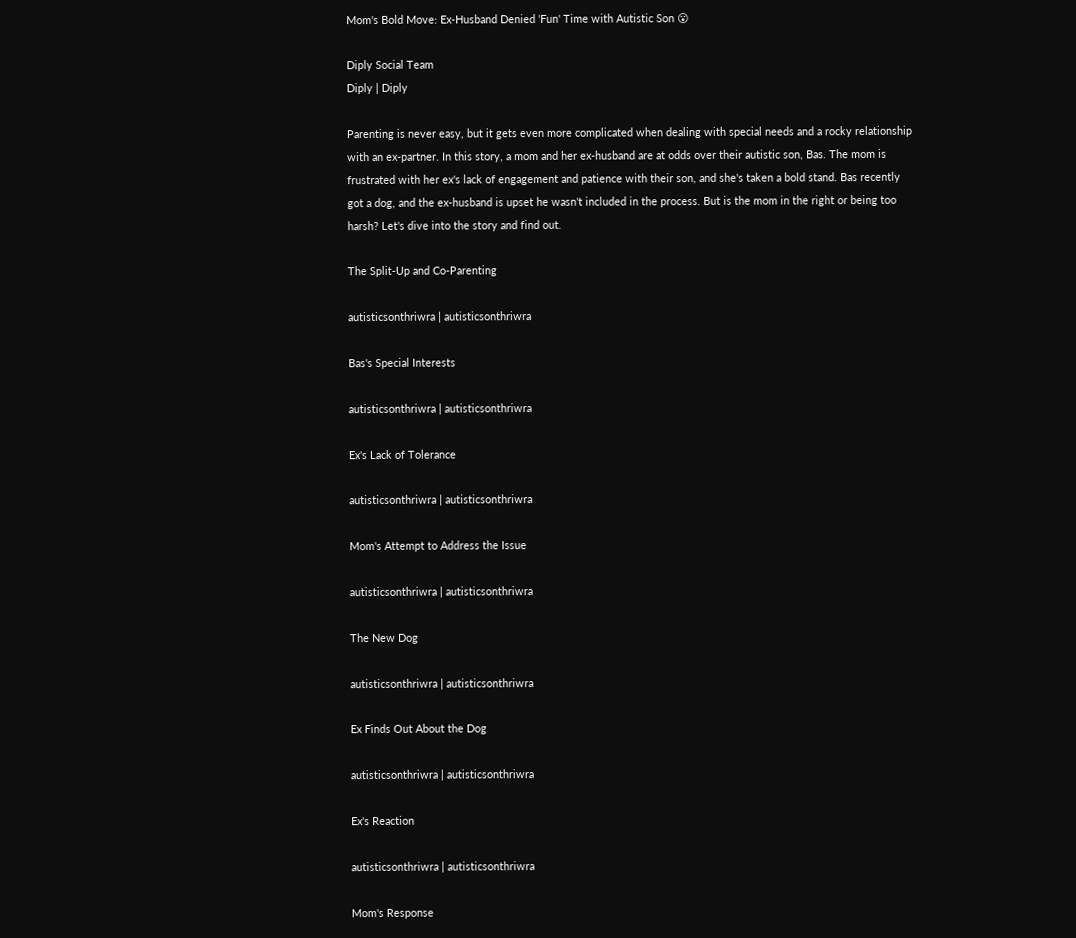Mom's Bold Move: Ex-Husband Denied 'Fun' Time with Autistic Son 😮

Diply Social Team
Diply | Diply

Parenting is never easy, but it gets even more complicated when dealing with special needs and a rocky relationship with an ex-partner. In this story, a mom and her ex-husband are at odds over their autistic son, Bas. The mom is frustrated with her ex's lack of engagement and patience with their son, and she's taken a bold stand. Bas recently got a dog, and the ex-husband is upset he wasn't included in the process. But is the mom in the right or being too harsh? Let's dive into the story and find out.

The Split-Up and Co-Parenting

autisticsonthriwra | autisticsonthriwra

Bas's Special Interests

autisticsonthriwra | autisticsonthriwra

Ex's Lack of Tolerance

autisticsonthriwra | autisticsonthriwra

Mom's Attempt to Address the Issue

autisticsonthriwra | autisticsonthriwra

The New Dog

autisticsonthriwra | autisticsonthriwra

Ex Finds Out About the Dog

autisticsonthriwra | autisticsonthriwra

Ex's Reaction

autisticsonthriwra | autisticsonthriwra

Mom's Response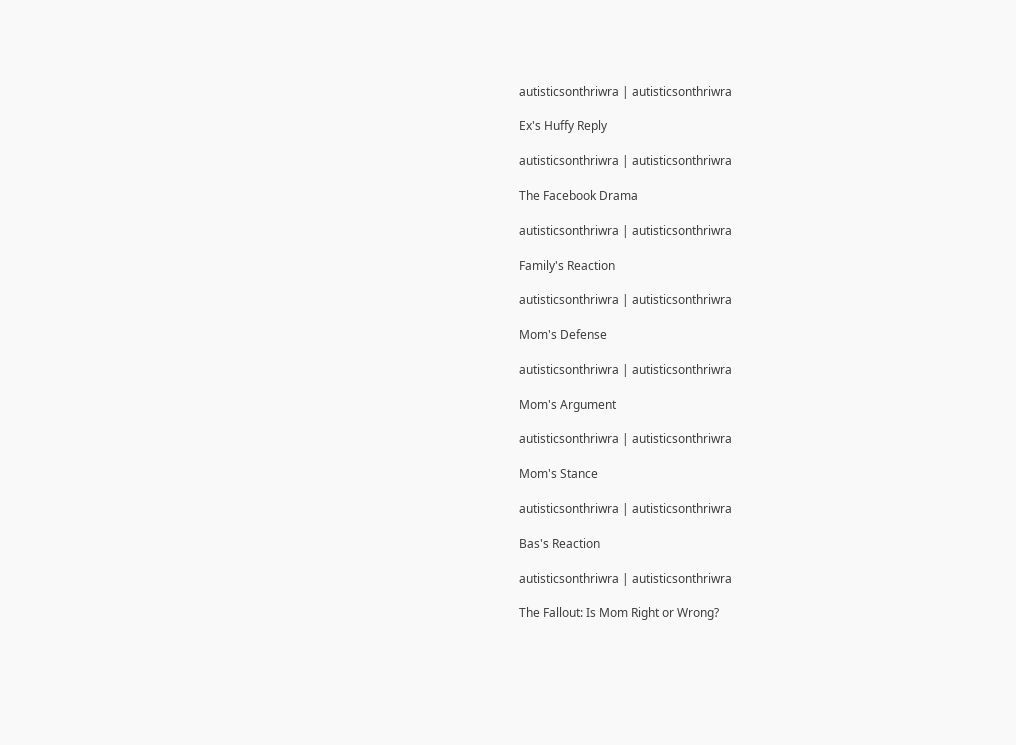autisticsonthriwra | autisticsonthriwra

Ex's Huffy Reply

autisticsonthriwra | autisticsonthriwra

The Facebook Drama

autisticsonthriwra | autisticsonthriwra

Family's Reaction

autisticsonthriwra | autisticsonthriwra

Mom's Defense

autisticsonthriwra | autisticsonthriwra

Mom's Argument

autisticsonthriwra | autisticsonthriwra

Mom's Stance

autisticsonthriwra | autisticsonthriwra

Bas's Reaction

autisticsonthriwra | autisticsonthriwra

The Fallout: Is Mom Right or Wrong?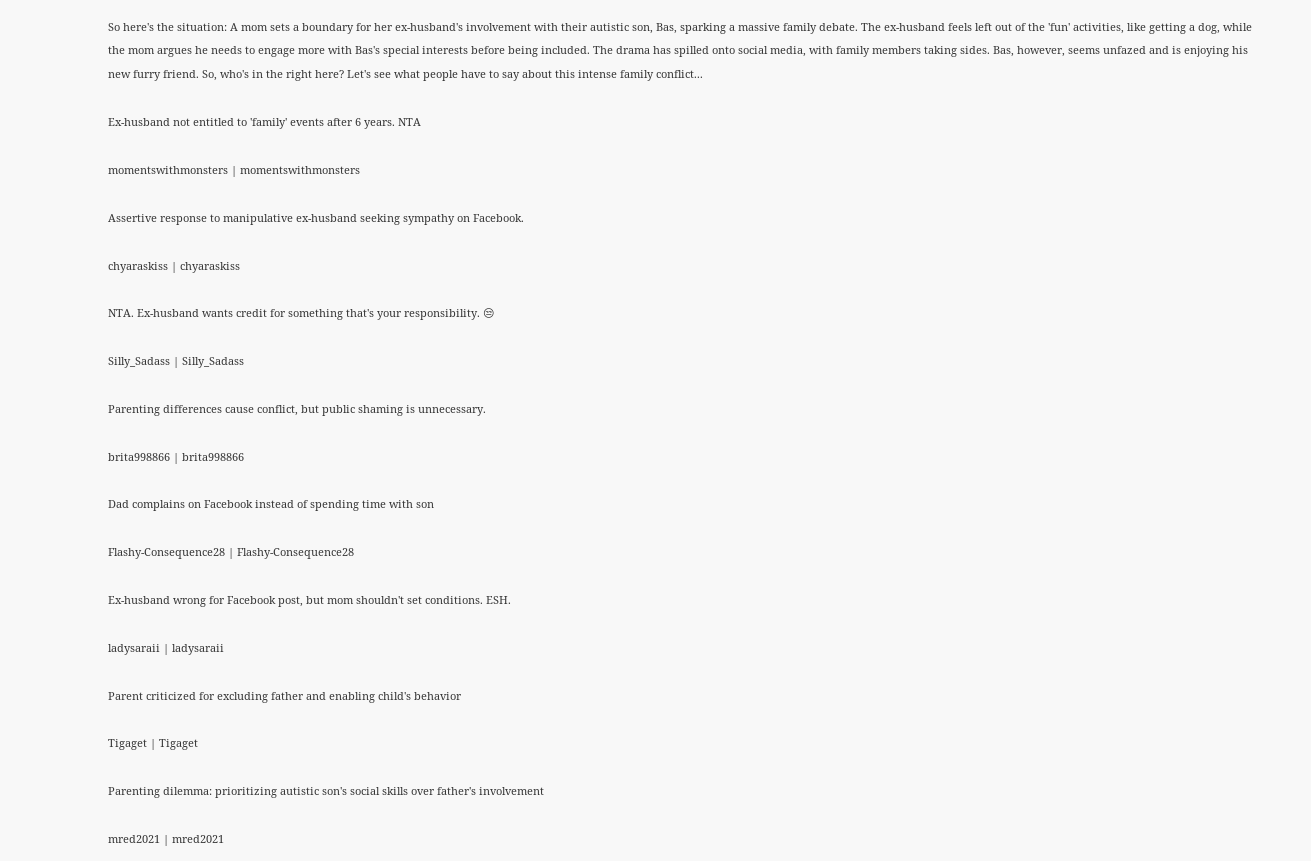So here's the situation: A mom sets a boundary for her ex-husband's involvement with their autistic son, Bas, sparking a massive family debate. The ex-husband feels left out of the 'fun' activities, like getting a dog, while the mom argues he needs to engage more with Bas's special interests before being included. The drama has spilled onto social media, with family members taking sides. Bas, however, seems unfazed and is enjoying his new furry friend. So, who's in the right here? Let's see what people have to say about this intense family conflict...

Ex-husband not entitled to 'family' events after 6 years. NTA

momentswithmonsters | momentswithmonsters

Assertive response to manipulative ex-husband seeking sympathy on Facebook.

chyaraskiss | chyaraskiss

NTA. Ex-husband wants credit for something that's your responsibility. 😒

Silly_Sadass | Silly_Sadass

Parenting differences cause conflict, but public shaming is unnecessary.

brita998866 | brita998866

Dad complains on Facebook instead of spending time with son

Flashy-Consequence28 | Flashy-Consequence28

Ex-husband wrong for Facebook post, but mom shouldn't set conditions. ESH.

ladysaraii | ladysaraii

Parent criticized for excluding father and enabling child's behavior

Tigaget | Tigaget

Parenting dilemma: prioritizing autistic son's social skills over father's involvement

mred2021 | mred2021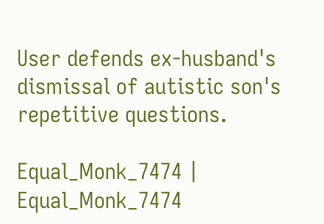User defends ex-husband's dismissal of autistic son's repetitive questions.

Equal_Monk_7474 | Equal_Monk_7474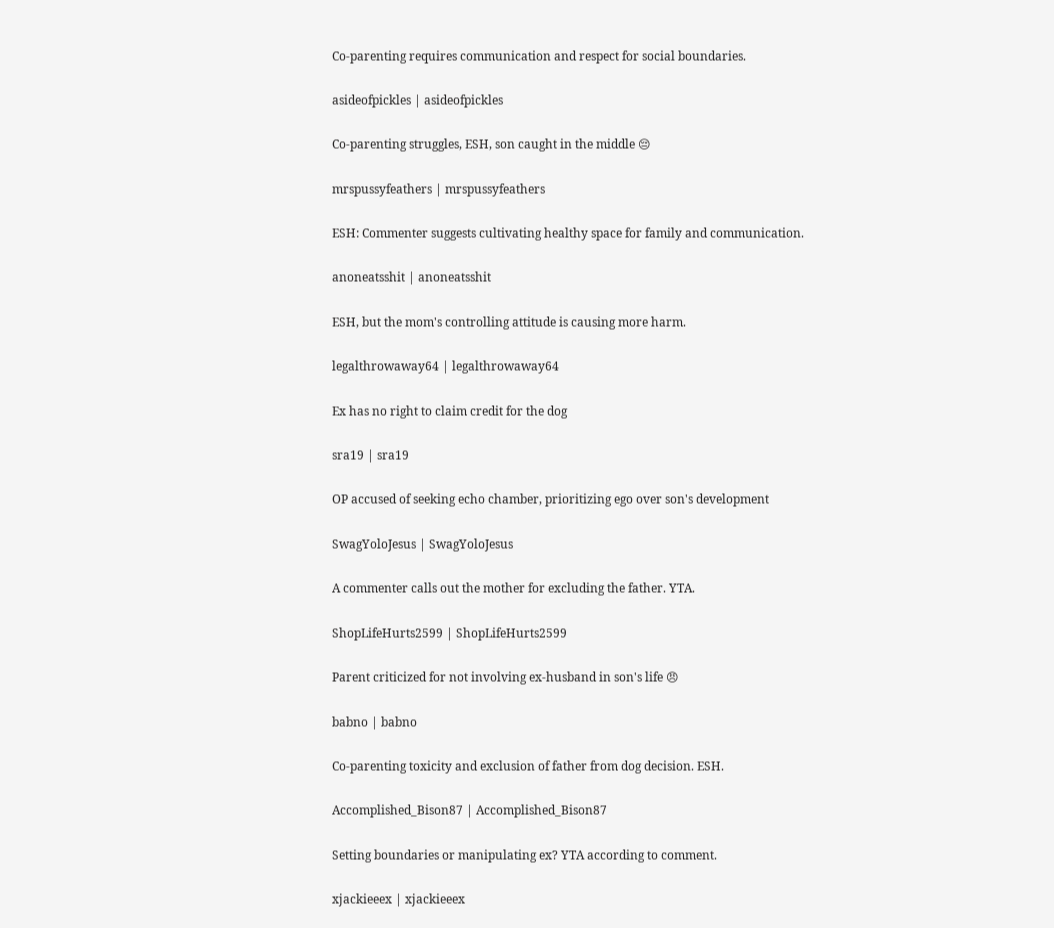Co-parenting requires communication and respect for social boundaries.

asideofpickles | asideofpickles

Co-parenting struggles, ESH, son caught in the middle 😔

mrspussyfeathers | mrspussyfeathers

ESH: Commenter suggests cultivating healthy space for family and communication.

anoneatsshit | anoneatsshit

ESH, but the mom's controlling attitude is causing more harm.

legalthrowaway64 | legalthrowaway64

Ex has no right to claim credit for the dog

sra19 | sra19

OP accused of seeking echo chamber, prioritizing ego over son's development

SwagYoloJesus | SwagYoloJesus

A commenter calls out the mother for excluding the father. YTA.

ShopLifeHurts2599 | ShopLifeHurts2599

Parent criticized for not involving ex-husband in son's life 😠

babno | babno

Co-parenting toxicity and exclusion of father from dog decision. ESH.

Accomplished_Bison87 | Accomplished_Bison87

Setting boundaries or manipulating ex? YTA according to comment.

xjackieeex | xjackieeex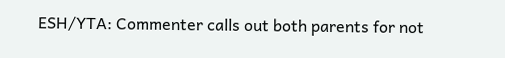ESH/YTA: Commenter calls out both parents for not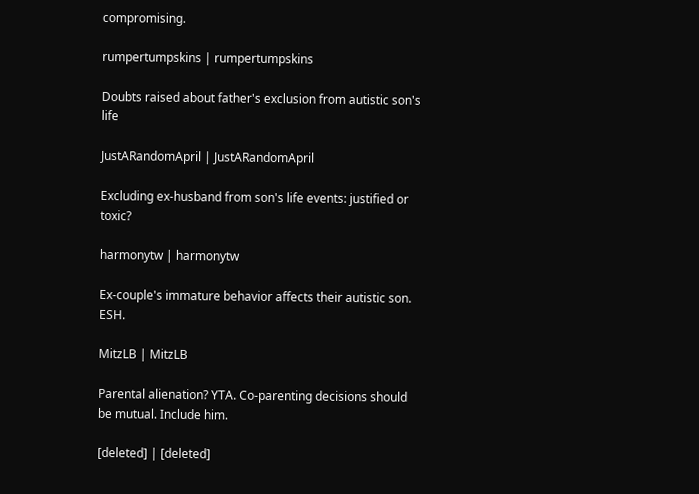compromising.

rumpertumpskins | rumpertumpskins

Doubts raised about father's exclusion from autistic son's life

JustARandomApril | JustARandomApril

Excluding ex-husband from son's life events: justified or toxic?

harmonytw | harmonytw

Ex-couple's immature behavior affects their autistic son. ESH.

MitzLB | MitzLB

Parental alienation? YTA. Co-parenting decisions should be mutual. Include him.

[deleted] | [deleted]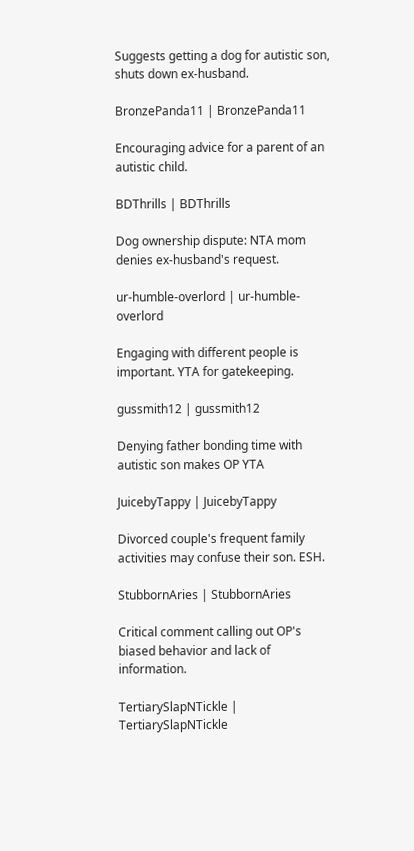Suggests getting a dog for autistic son, shuts down ex-husband.

BronzePanda11 | BronzePanda11

Encouraging advice for a parent of an autistic child.

BDThrills | BDThrills

Dog ownership dispute: NTA mom denies ex-husband's request.

ur-humble-overlord | ur-humble-overlord

Engaging with different people is important. YTA for gatekeeping.

gussmith12 | gussmith12

Denying father bonding time with autistic son makes OP YTA

JuicebyTappy | JuicebyTappy

Divorced couple's frequent family activities may confuse their son. ESH.

StubbornAries | StubbornAries

Critical comment calling out OP's biased behavior and lack of information.

TertiarySlapNTickle | TertiarySlapNTickle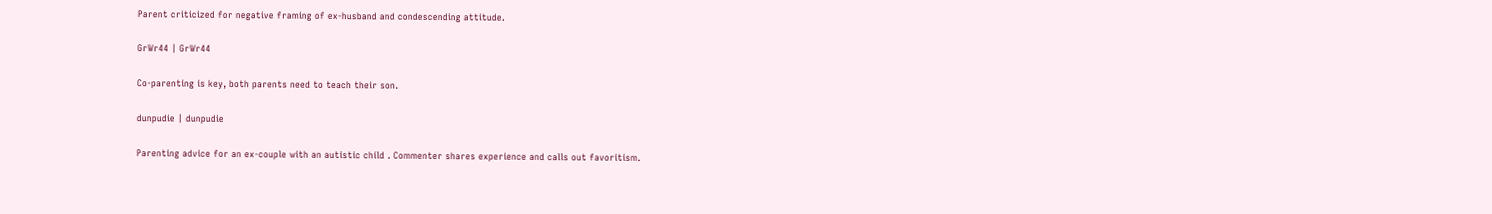Parent criticized for negative framing of ex-husband and condescending attitude.

GrWr44 | GrWr44

Co-parenting is key, both parents need to teach their son.

dunpudie | dunpudie

Parenting advice for an ex-couple with an autistic child . Commenter shares experience and calls out favoritism.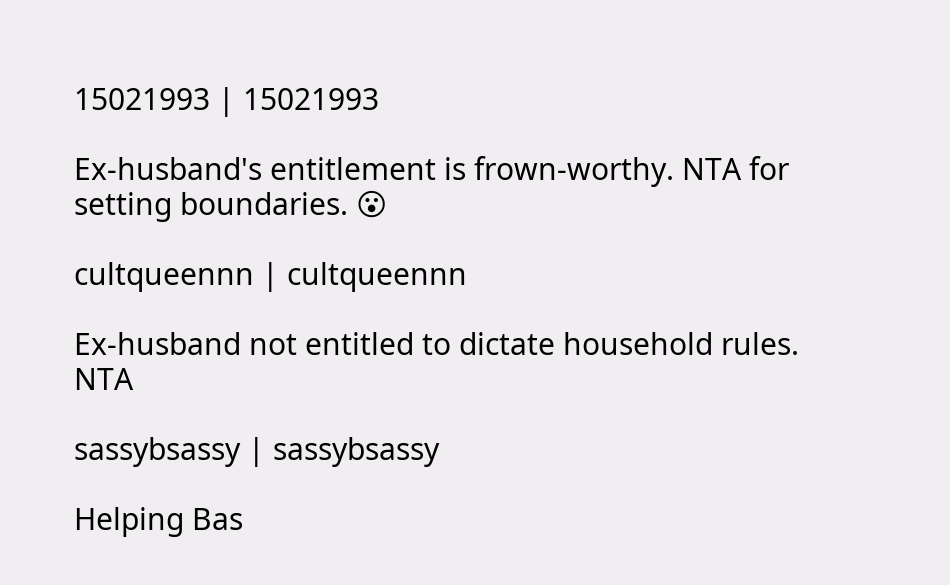15021993 | 15021993

Ex-husband's entitlement is frown-worthy. NTA for setting boundaries. 😮

cultqueennn | cultqueennn

Ex-husband not entitled to dictate household rules. NTA

sassybsassy | sassybsassy

Helping Bas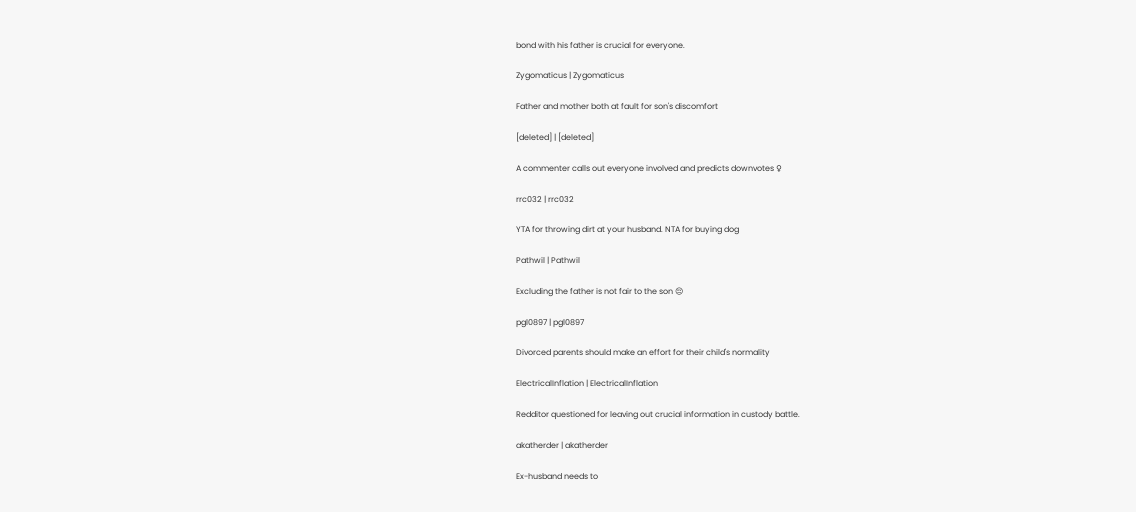bond with his father is crucial for everyone.

Zygomaticus | Zygomaticus

Father and mother both at fault for son's discomfort

[deleted] | [deleted]

A commenter calls out everyone involved and predicts downvotes ♀

rrc032 | rrc032

YTA for throwing dirt at your husband. NTA for buying dog

Pathwil | Pathwil

Excluding the father is not fair to the son 😔

pgl0897 | pgl0897

Divorced parents should make an effort for their child's normality

ElectricalInflation | ElectricalInflation

Redditor questioned for leaving out crucial information in custody battle.

akatherder | akatherder

Ex-husband needs to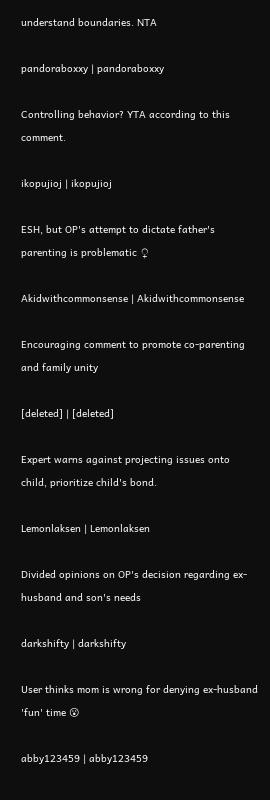understand boundaries. NTA

pandoraboxxy | pandoraboxxy

Controlling behavior? YTA according to this comment.

ikopujioj | ikopujioj

ESH, but OP's attempt to dictate father's parenting is problematic ♀

Akidwithcommonsense | Akidwithcommonsense

Encouraging comment to promote co-parenting and family unity

[deleted] | [deleted]

Expert warns against projecting issues onto child, prioritize child's bond.

Lemonlaksen | Lemonlaksen

Divided opinions on OP's decision regarding ex-husband and son's needs

darkshifty | darkshifty

User thinks mom is wrong for denying ex-husband 'fun' time 😮

abby123459 | abby123459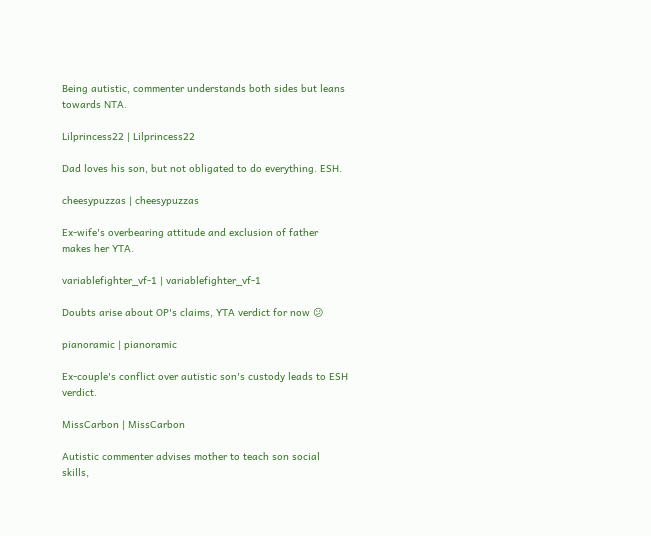Being autistic, commenter understands both sides but leans towards NTA.

Lilprincess22 | Lilprincess22

Dad loves his son, but not obligated to do everything. ESH.

cheesypuzzas | cheesypuzzas

Ex-wife's overbearing attitude and exclusion of father makes her YTA.

variablefighter_vf-1 | variablefighter_vf-1

Doubts arise about OP's claims, YTA verdict for now 😕

pianoramic | pianoramic

Ex-couple's conflict over autistic son's custody leads to ESH verdict.

MissCarbon | MissCarbon

Autistic commenter advises mother to teach son social skills,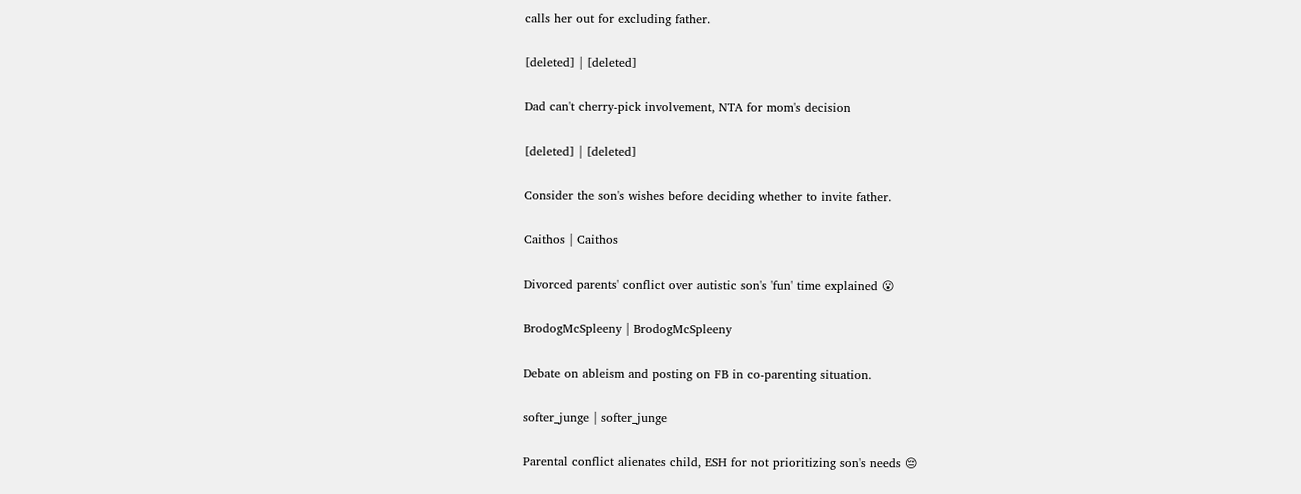calls her out for excluding father.

[deleted] | [deleted]

Dad can't cherry-pick involvement, NTA for mom's decision

[deleted] | [deleted]

Consider the son's wishes before deciding whether to invite father.

Caithos | Caithos

Divorced parents' conflict over autistic son's 'fun' time explained 😮

BrodogMcSpleeny | BrodogMcSpleeny

Debate on ableism and posting on FB in co-parenting situation.

softer_junge | softer_junge

Parental conflict alienates child, ESH for not prioritizing son's needs 😔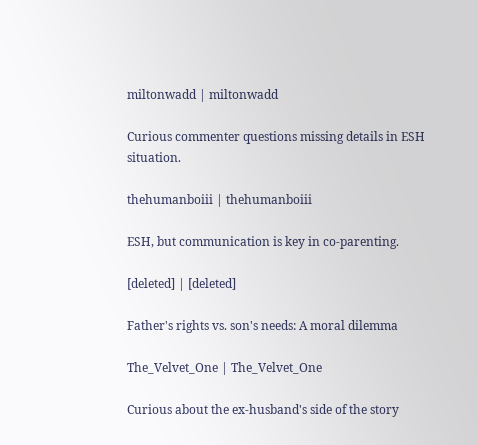miltonwadd | miltonwadd

Curious commenter questions missing details in ESH situation.

thehumanboiii | thehumanboiii

ESH, but communication is key in co-parenting.

[deleted] | [deleted]

Father's rights vs. son's needs: A moral dilemma

The_Velvet_One | The_Velvet_One

Curious about the ex-husband's side of the story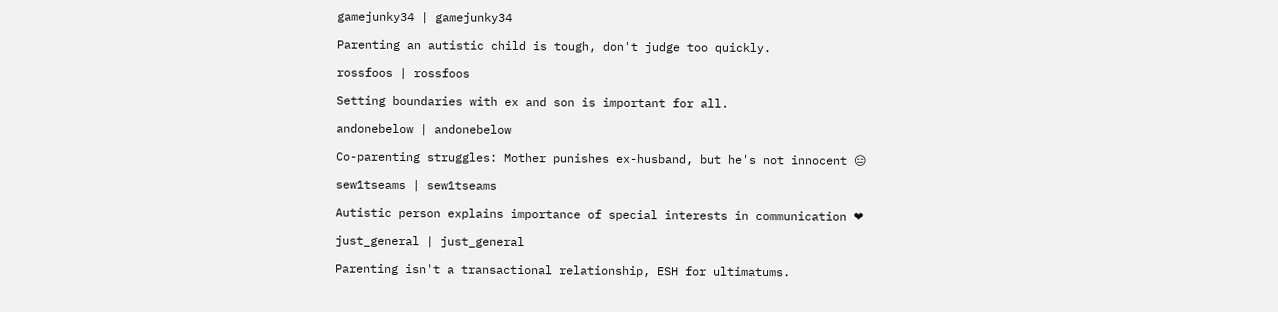gamejunky34 | gamejunky34

Parenting an autistic child is tough, don't judge too quickly.

rossfoos | rossfoos

Setting boundaries with ex and son is important for all.

andonebelow | andonebelow

Co-parenting struggles: Mother punishes ex-husband, but he's not innocent 😑

sew1tseams | sew1tseams

Autistic person explains importance of special interests in communication ❤

just_general | just_general

Parenting isn't a transactional relationship, ESH for ultimatums.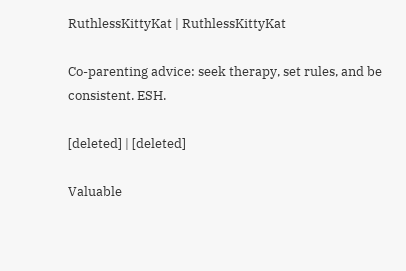RuthlessKittyKat | RuthlessKittyKat

Co-parenting advice: seek therapy, set rules, and be consistent. ESH.

[deleted] | [deleted]

Valuable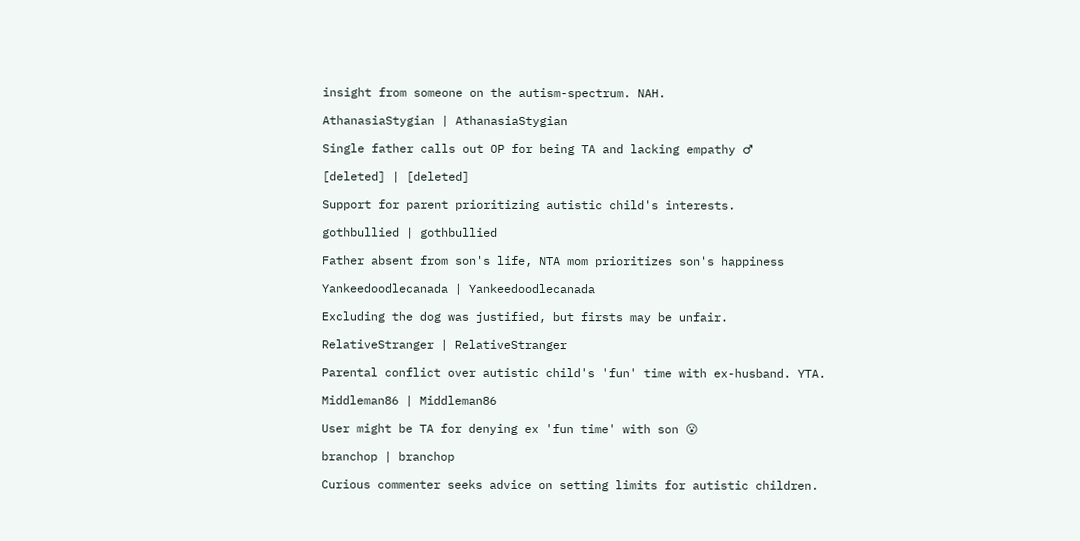insight from someone on the autism-spectrum. NAH.

AthanasiaStygian | AthanasiaStygian

Single father calls out OP for being TA and lacking empathy ♂

[deleted] | [deleted]

Support for parent prioritizing autistic child's interests.

gothbullied | gothbullied

Father absent from son's life, NTA mom prioritizes son's happiness

Yankeedoodlecanada | Yankeedoodlecanada

Excluding the dog was justified, but firsts may be unfair.

RelativeStranger | RelativeStranger

Parental conflict over autistic child's 'fun' time with ex-husband. YTA.

Middleman86 | Middleman86

User might be TA for denying ex 'fun time' with son 😮

branchop | branchop

Curious commenter seeks advice on setting limits for autistic children.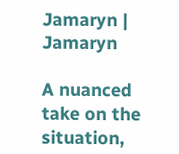Jamaryn | Jamaryn

A nuanced take on the situation,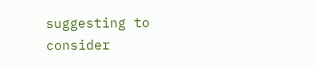suggesting to consider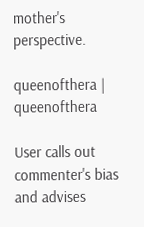mother's perspective.

queenofthera | queenofthera

User calls out commenter's bias and advises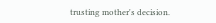trusting mother's decision.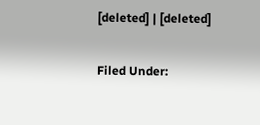[deleted] | [deleted]

Filed Under: